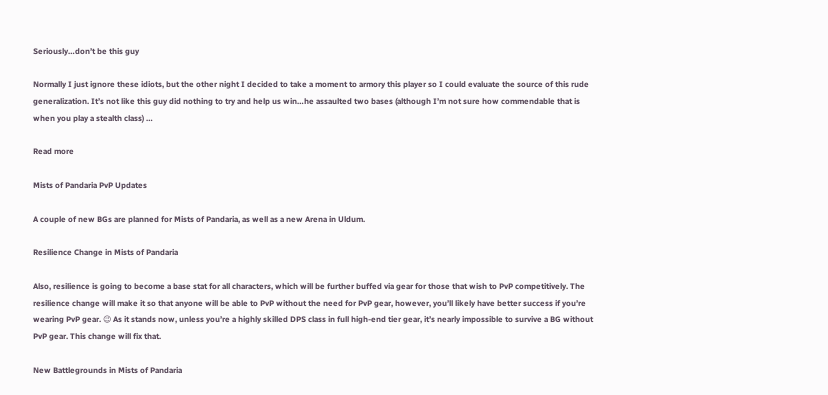Seriously…don’t be this guy

Normally I just ignore these idiots, but the other night I decided to take a moment to armory this player so I could evaluate the source of this rude generalization. It’s not like this guy did nothing to try and help us win…he assaulted two bases (although I’m not sure how commendable that is when you play a stealth class) …

Read more

Mists of Pandaria PvP Updates

A couple of new BGs are planned for Mists of Pandaria, as well as a new Arena in Uldum.

Resilience Change in Mists of Pandaria

Also, resilience is going to become a base stat for all characters, which will be further buffed via gear for those that wish to PvP competitively. The resilience change will make it so that anyone will be able to PvP without the need for PvP gear, however, you’ll likely have better success if you’re wearing PvP gear. 😉 As it stands now, unless you’re a highly skilled DPS class in full high-end tier gear, it’s nearly impossible to survive a BG without PvP gear. This change will fix that.

New Battlegrounds in Mists of Pandaria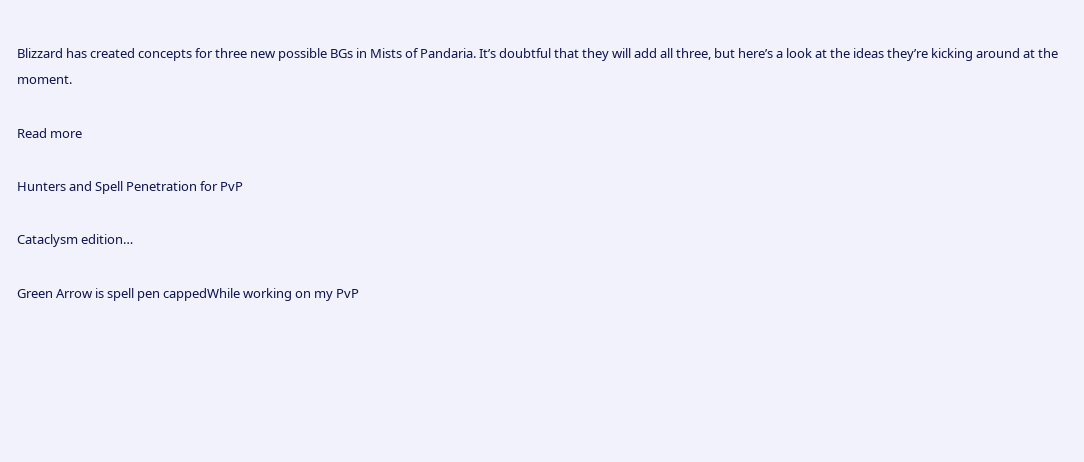Blizzard has created concepts for three new possible BGs in Mists of Pandaria. It’s doubtful that they will add all three, but here’s a look at the ideas they’re kicking around at the moment.

Read more

Hunters and Spell Penetration for PvP

Cataclysm edition…

Green Arrow is spell pen cappedWhile working on my PvP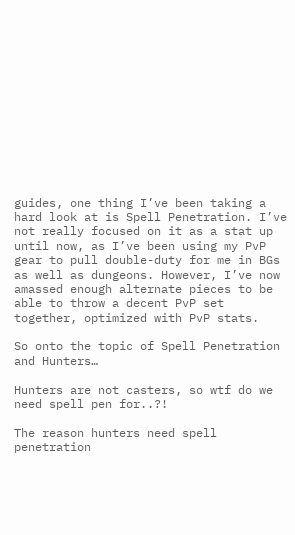guides, one thing I’ve been taking a hard look at is Spell Penetration. I’ve not really focused on it as a stat up until now, as I’ve been using my PvP gear to pull double-duty for me in BGs as well as dungeons. However, I’ve now amassed enough alternate pieces to be able to throw a decent PvP set together, optimized with PvP stats.

So onto the topic of Spell Penetration and Hunters…

Hunters are not casters, so wtf do we need spell pen for..?!

The reason hunters need spell penetration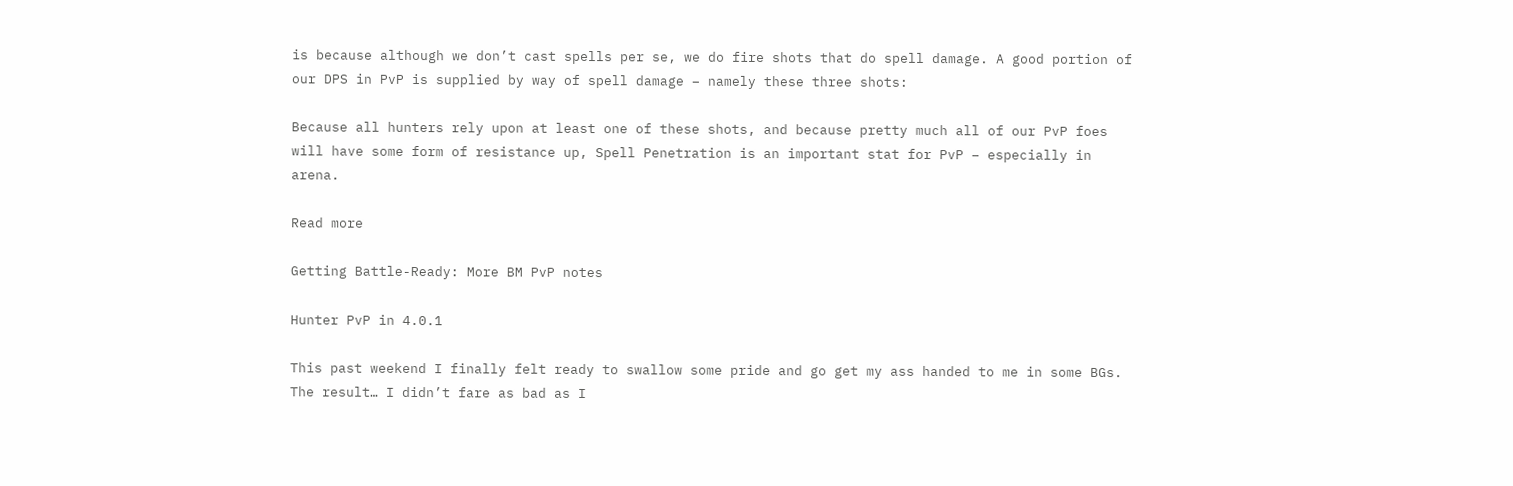is because although we don’t cast spells per se, we do fire shots that do spell damage. A good portion of our DPS in PvP is supplied by way of spell damage – namely these three shots:

Because all hunters rely upon at least one of these shots, and because pretty much all of our PvP foes will have some form of resistance up, Spell Penetration is an important stat for PvP – especially in arena.

Read more

Getting Battle-Ready: More BM PvP notes

Hunter PvP in 4.0.1

This past weekend I finally felt ready to swallow some pride and go get my ass handed to me in some BGs. The result… I didn’t fare as bad as I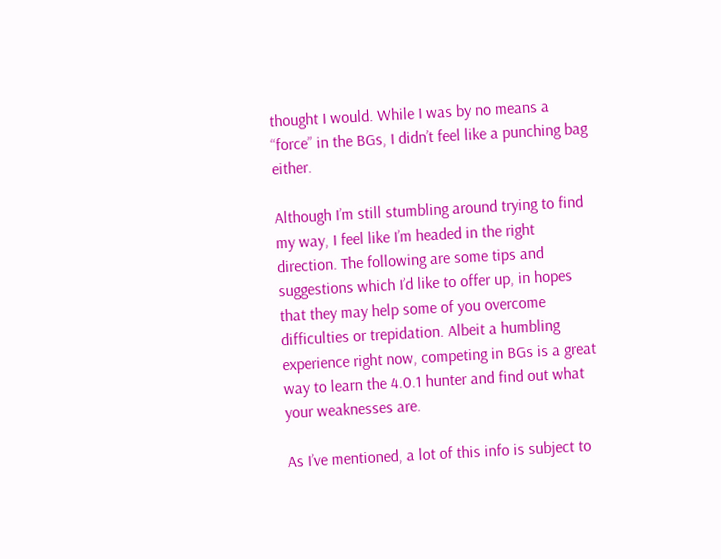thought I would. While I was by no means a “force” in the BGs, I didn’t feel like a punching bag either.

Although I’m still stumbling around trying to find my way, I feel like I’m headed in the right direction. The following are some tips and suggestions which I’d like to offer up, in hopes that they may help some of you overcome difficulties or trepidation. Albeit a humbling experience right now, competing in BGs is a great way to learn the 4.0.1 hunter and find out what your weaknesses are.

As I’ve mentioned, a lot of this info is subject to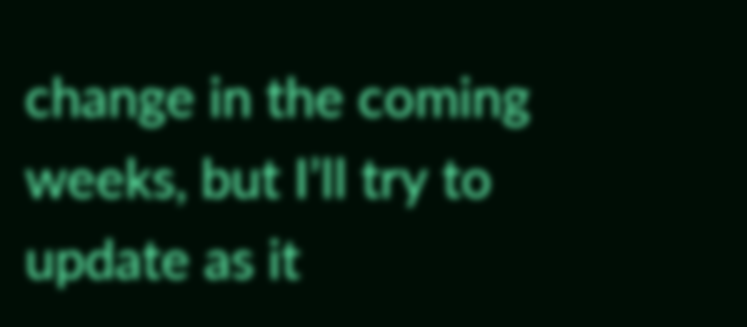change in the coming weeks, but I’ll try to update as it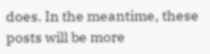does. In the meantime, these posts will be more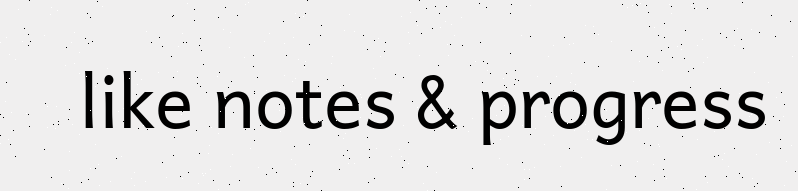like notes & progress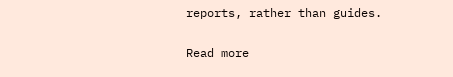reports, rather than guides.

Read more